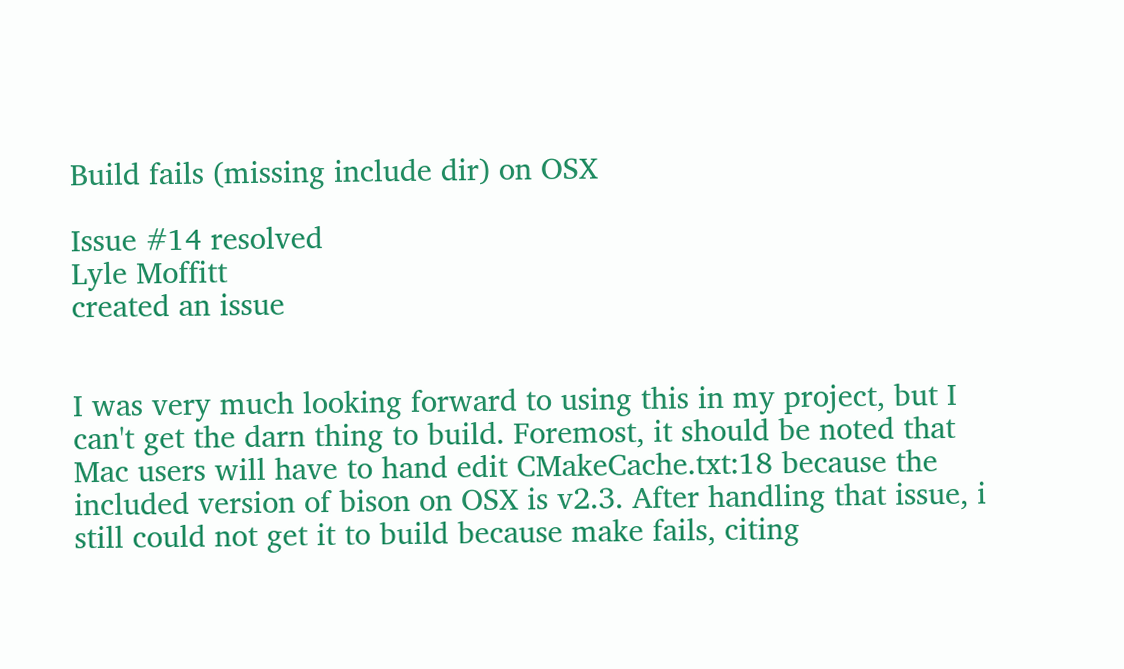Build fails (missing include dir) on OSX

Issue #14 resolved
Lyle Moffitt
created an issue


I was very much looking forward to using this in my project, but I can't get the darn thing to build. Foremost, it should be noted that Mac users will have to hand edit CMakeCache.txt:18 because the included version of bison on OSX is v2.3. After handling that issue, i still could not get it to build because make fails, citing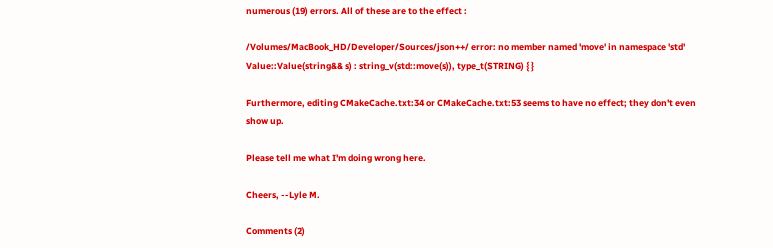numerous (19) errors. All of these are to the effect :

/Volumes/MacBook_HD/Developer/Sources/json++/ error: no member named 'move' in namespace 'std'
Value::Value(string&& s) : string_v(std::move(s)), type_t(STRING) { }

Furthermore, editing CMakeCache.txt:34 or CMakeCache.txt:53 seems to have no effect; they don't even show up.

Please tell me what I'm doing wrong here.

Cheers, --Lyle M.

Comments (2)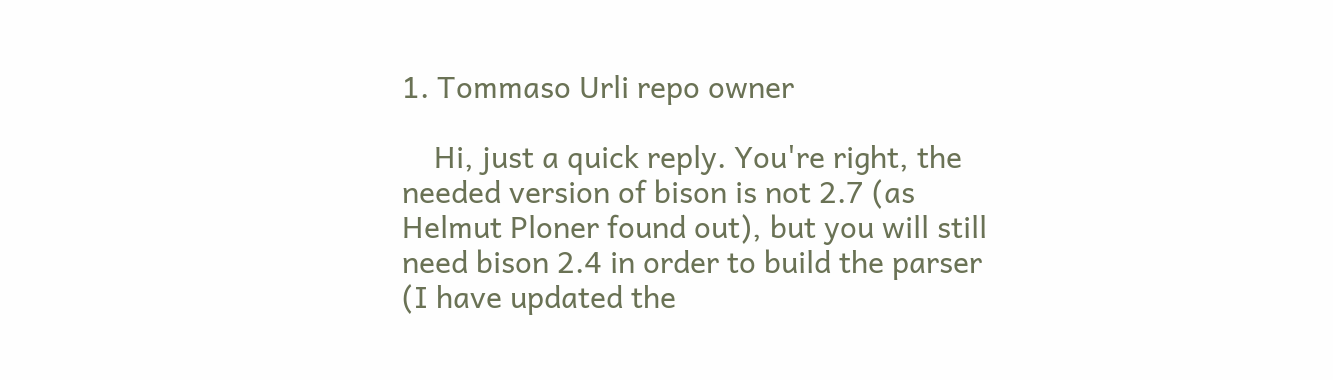1. Tommaso Urli repo owner

    Hi, just a quick reply. You're right, the needed version of bison is not 2.7 (as Helmut Ploner found out), but you will still need bison 2.4 in order to build the parser (I have updated the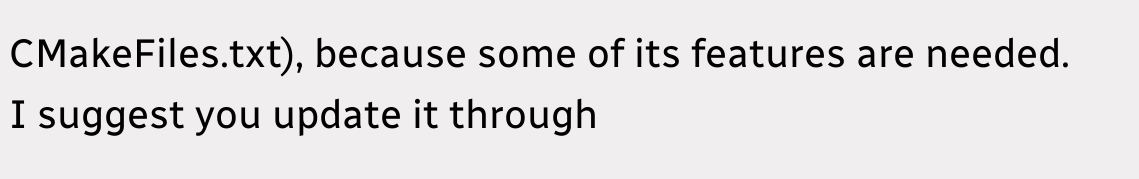CMakeFiles.txt), because some of its features are needed. I suggest you update it through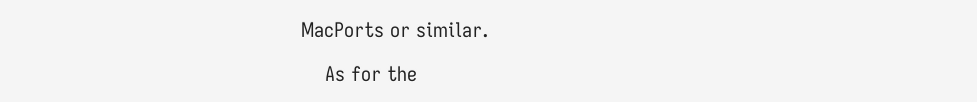MacPorts or similar.

    As for the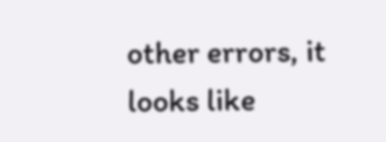other errors, it looks like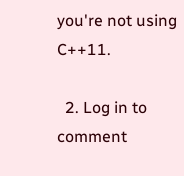you're not using C++11.

  2. Log in to comment